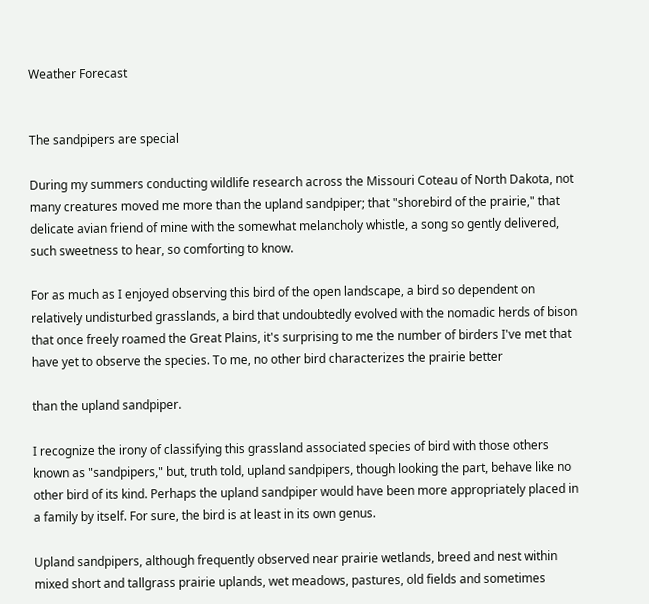Weather Forecast


The sandpipers are special

During my summers conducting wildlife research across the Missouri Coteau of North Dakota, not many creatures moved me more than the upland sandpiper; that "shorebird of the prairie," that delicate avian friend of mine with the somewhat melancholy whistle, a song so gently delivered, such sweetness to hear, so comforting to know.

For as much as I enjoyed observing this bird of the open landscape, a bird so dependent on relatively undisturbed grasslands, a bird that undoubtedly evolved with the nomadic herds of bison that once freely roamed the Great Plains, it's surprising to me the number of birders I've met that have yet to observe the species. To me, no other bird characterizes the prairie better

than the upland sandpiper.

I recognize the irony of classifying this grassland associated species of bird with those others known as "sandpipers," but, truth told, upland sandpipers, though looking the part, behave like no other bird of its kind. Perhaps the upland sandpiper would have been more appropriately placed in a family by itself. For sure, the bird is at least in its own genus.

Upland sandpipers, although frequently observed near prairie wetlands, breed and nest within mixed short and tallgrass prairie uplands, wet meadows, pastures, old fields and sometimes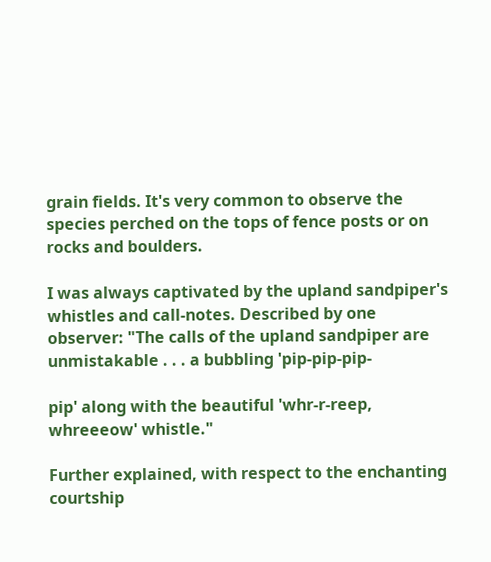grain fields. It's very common to observe the species perched on the tops of fence posts or on rocks and boulders.

I was always captivated by the upland sandpiper's whistles and call-notes. Described by one observer: "The calls of the upland sandpiper are unmistakable . . . a bubbling 'pip-pip-pip-

pip' along with the beautiful 'whr-r-reep, whreeeow' whistle."

Further explained, with respect to the enchanting courtship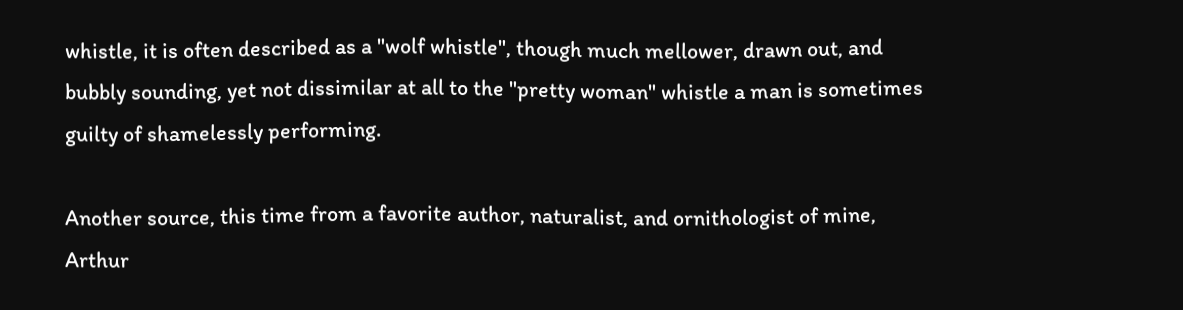whistle, it is often described as a "wolf whistle", though much mellower, drawn out, and bubbly sounding, yet not dissimilar at all to the "pretty woman" whistle a man is sometimes guilty of shamelessly performing.

Another source, this time from a favorite author, naturalist, and ornithologist of mine, Arthur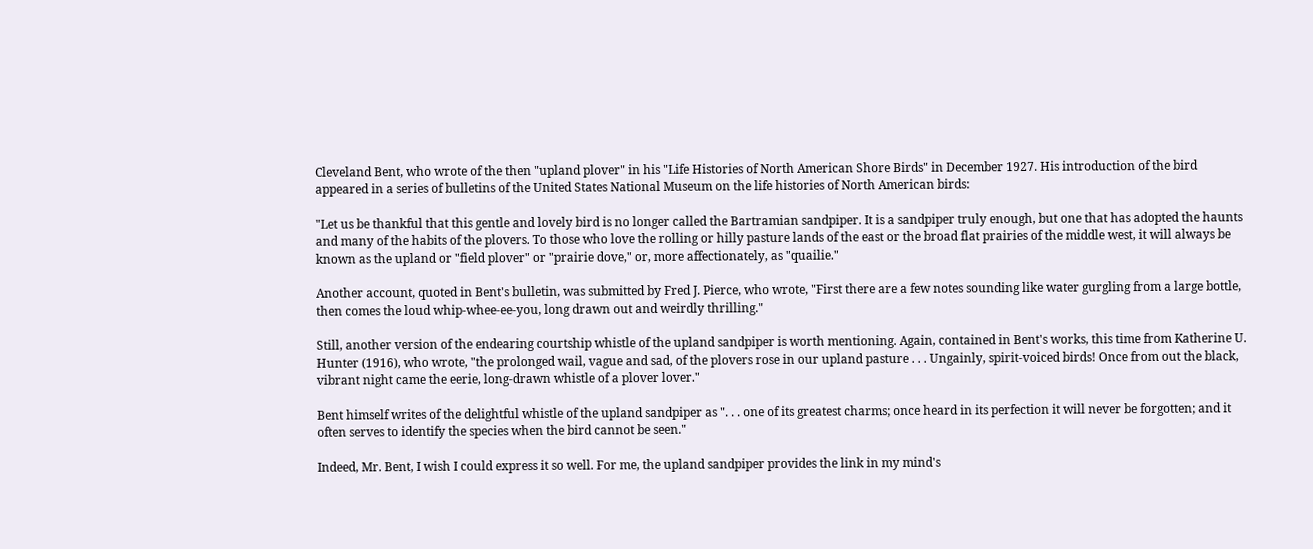Cleveland Bent, who wrote of the then "upland plover" in his "Life Histories of North American Shore Birds" in December 1927. His introduction of the bird appeared in a series of bulletins of the United States National Museum on the life histories of North American birds:

"Let us be thankful that this gentle and lovely bird is no longer called the Bartramian sandpiper. It is a sandpiper truly enough, but one that has adopted the haunts and many of the habits of the plovers. To those who love the rolling or hilly pasture lands of the east or the broad flat prairies of the middle west, it will always be known as the upland or "field plover" or "prairie dove," or, more affectionately, as "quailie."

Another account, quoted in Bent's bulletin, was submitted by Fred J. Pierce, who wrote, "First there are a few notes sounding like water gurgling from a large bottle, then comes the loud whip-whee-ee-you, long drawn out and weirdly thrilling."

Still, another version of the endearing courtship whistle of the upland sandpiper is worth mentioning. Again, contained in Bent's works, this time from Katherine U. Hunter (1916), who wrote, "the prolonged wail, vague and sad, of the plovers rose in our upland pasture . . . Ungainly, spirit-voiced birds! Once from out the black, vibrant night came the eerie, long-drawn whistle of a plover lover."

Bent himself writes of the delightful whistle of the upland sandpiper as ". . . one of its greatest charms; once heard in its perfection it will never be forgotten; and it often serves to identify the species when the bird cannot be seen."

Indeed, Mr. Bent, I wish I could express it so well. For me, the upland sandpiper provides the link in my mind's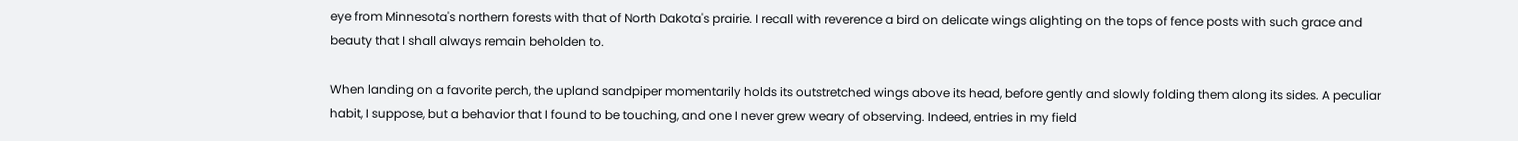eye from Minnesota's northern forests with that of North Dakota's prairie. I recall with reverence a bird on delicate wings alighting on the tops of fence posts with such grace and beauty that I shall always remain beholden to.

When landing on a favorite perch, the upland sandpiper momentarily holds its outstretched wings above its head, before gently and slowly folding them along its sides. A peculiar habit, I suppose, but a behavior that I found to be touching, and one I never grew weary of observing. Indeed, entries in my field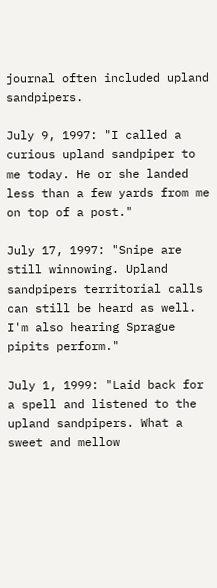journal often included upland sandpipers.

July 9, 1997: "I called a curious upland sandpiper to me today. He or she landed less than a few yards from me on top of a post."

July 17, 1997: "Snipe are still winnowing. Upland sandpipers territorial calls can still be heard as well. I'm also hearing Sprague pipits perform."

July 1, 1999: "Laid back for a spell and listened to the upland sandpipers. What a sweet and mellow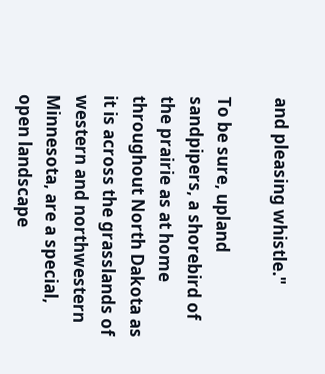and pleasing whistle."

To be sure, upland sandpipers, a shorebird of the prairie as at home throughout North Dakota as it is across the grasslands of western and northwestern Minnesota, are a special, open landscape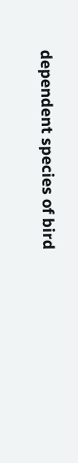dependent species of bird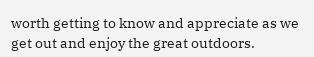worth getting to know and appreciate as we get out and enjoy the great outdoors.